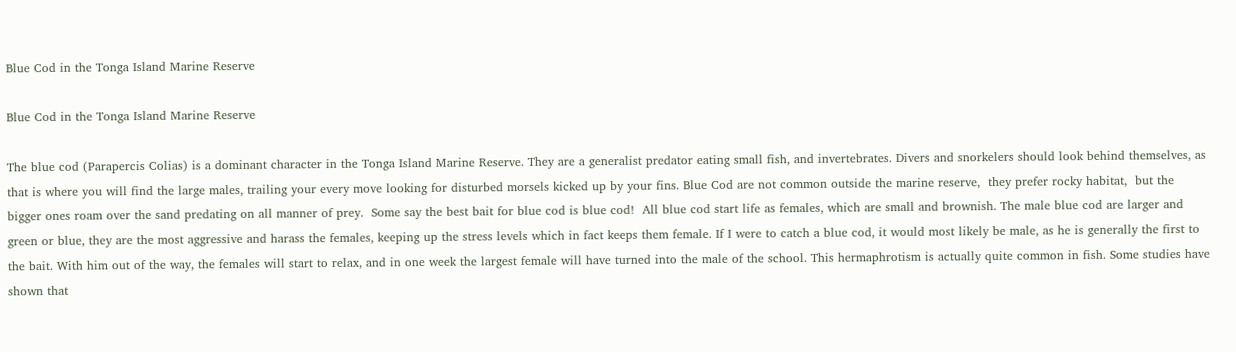Blue Cod in the Tonga Island Marine Reserve

Blue Cod in the Tonga Island Marine Reserve

The blue cod (Parapercis Colias) is a dominant character in the Tonga Island Marine Reserve. They are a generalist predator eating small fish, and invertebrates. Divers and snorkelers should look behind themselves, as that is where you will find the large males, trailing your every move looking for disturbed morsels kicked up by your fins. Blue Cod are not common outside the marine reserve,  they prefer rocky habitat,  but the bigger ones roam over the sand predating on all manner of prey.  Some say the best bait for blue cod is blue cod!  All blue cod start life as females, which are small and brownish. The male blue cod are larger and green or blue, they are the most aggressive and harass the females, keeping up the stress levels which in fact keeps them female. If I were to catch a blue cod, it would most likely be male, as he is generally the first to the bait. With him out of the way, the females will start to relax, and in one week the largest female will have turned into the male of the school. This hermaphrotism is actually quite common in fish. Some studies have shown that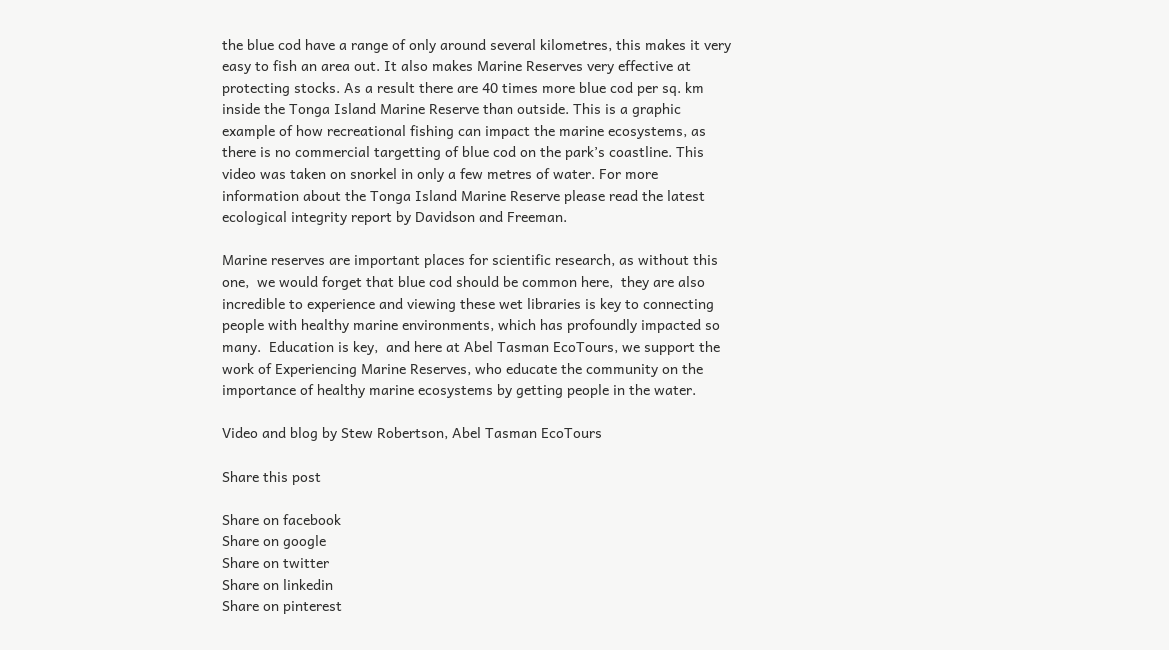the blue cod have a range of only around several kilometres, this makes it very easy to fish an area out. It also makes Marine Reserves very effective at protecting stocks. As a result there are 40 times more blue cod per sq. km inside the Tonga Island Marine Reserve than outside. This is a graphic example of how recreational fishing can impact the marine ecosystems, as there is no commercial targetting of blue cod on the park’s coastline. This video was taken on snorkel in only a few metres of water. For more information about the Tonga Island Marine Reserve please read the latest ecological integrity report by Davidson and Freeman.

Marine reserves are important places for scientific research, as without this one,  we would forget that blue cod should be common here,  they are also incredible to experience and viewing these wet libraries is key to connecting people with healthy marine environments, which has profoundly impacted so many.  Education is key,  and here at Abel Tasman EcoTours, we support the work of Experiencing Marine Reserves, who educate the community on the importance of healthy marine ecosystems by getting people in the water.

Video and blog by Stew Robertson, Abel Tasman EcoTours

Share this post

Share on facebook
Share on google
Share on twitter
Share on linkedin
Share on pinterest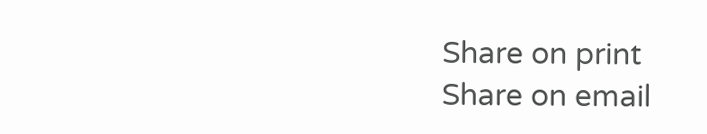Share on print
Share on email